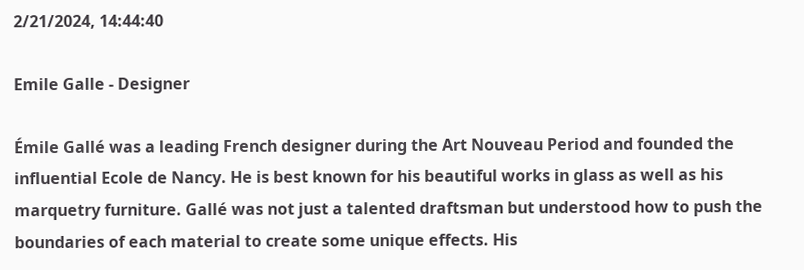2/21/2024, 14:44:40

Emile Galle - Designer

Émile Gallé was a leading French designer during the Art Nouveau Period and founded the influential Ecole de Nancy. He is best known for his beautiful works in glass as well as his marquetry furniture. Gallé was not just a talented draftsman but understood how to push the boundaries of each material to create some unique effects. His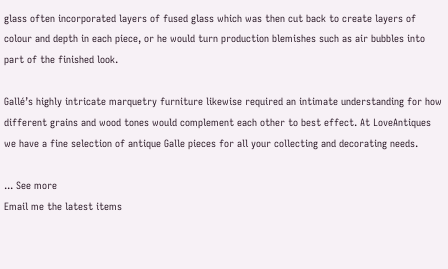glass often incorporated layers of fused glass which was then cut back to create layers of colour and depth in each piece, or he would turn production blemishes such as air bubbles into part of the finished look.

Gallé’s highly intricate marquetry furniture likewise required an intimate understanding for how different grains and wood tones would complement each other to best effect. At LoveAntiques we have a fine selection of antique Galle pieces for all your collecting and decorating needs.

... See more
Email me the latest items